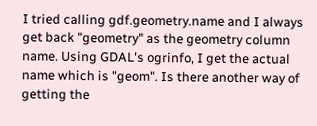I tried calling gdf.geometry.name and I always get back "geometry" as the geometry column name. Using GDAL's ogrinfo, I get the actual name which is "geom". Is there another way of getting the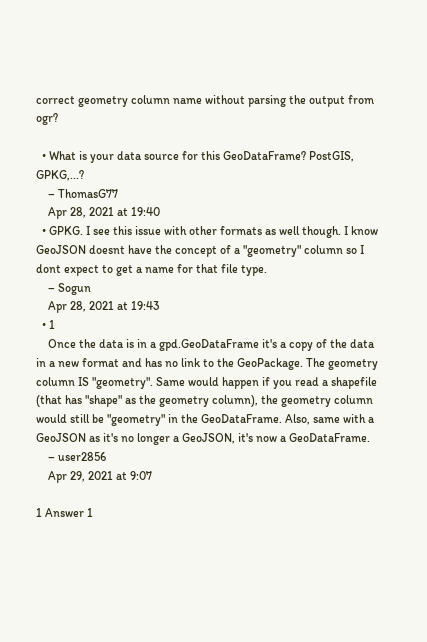correct geometry column name without parsing the output from ogr?

  • What is your data source for this GeoDataFrame? PostGIS, GPKG,...?
    – ThomasG77
    Apr 28, 2021 at 19:40
  • GPKG. I see this issue with other formats as well though. I know GeoJSON doesnt have the concept of a "geometry" column so I dont expect to get a name for that file type.
    – Sogun
    Apr 28, 2021 at 19:43
  • 1
    Once the data is in a gpd.GeoDataFrame it's a copy of the data in a new format and has no link to the GeoPackage. The geometry column IS "geometry". Same would happen if you read a shapefile (that has "shape" as the geometry column), the geometry column would still be "geometry" in the GeoDataFrame. Also, same with a GeoJSON as it's no longer a GeoJSON, it's now a GeoDataFrame.
    – user2856
    Apr 29, 2021 at 9:07

1 Answer 1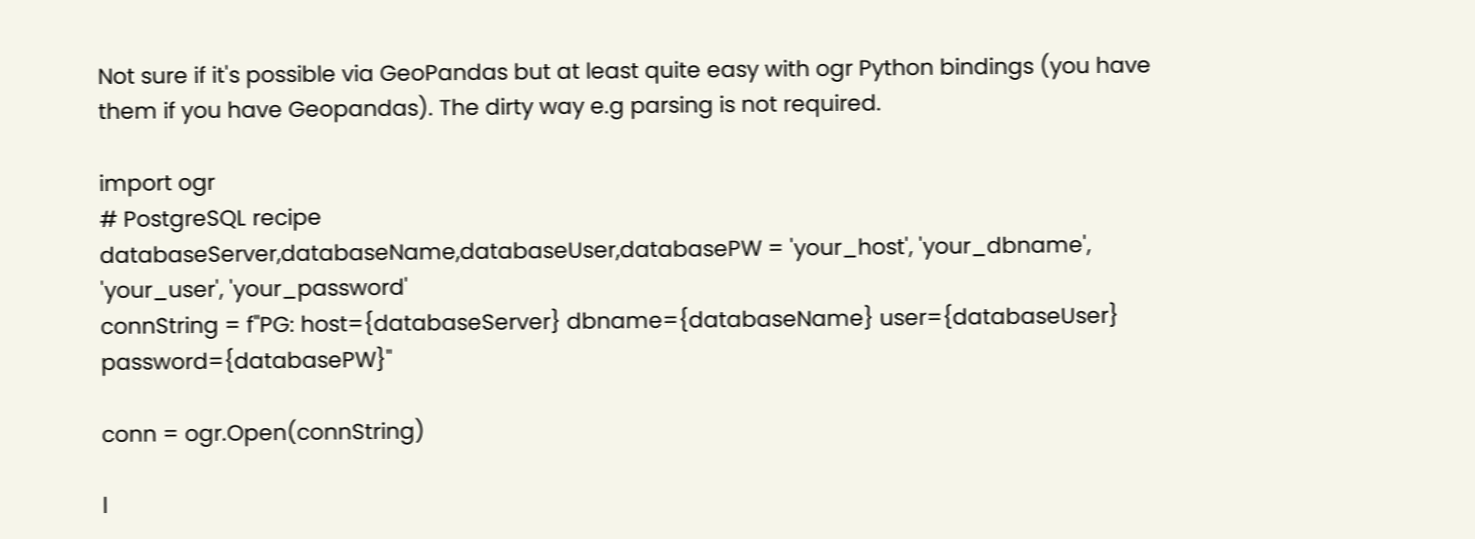Not sure if it's possible via GeoPandas but at least quite easy with ogr Python bindings (you have them if you have Geopandas). The dirty way e.g parsing is not required.

import ogr
# PostgreSQL recipe
databaseServer,databaseName,databaseUser,databasePW = 'your_host', 'your_dbname', 'your_user', 'your_password'
connString = f"PG: host={databaseServer} dbname={databaseName} user={databaseUser} password={databasePW}"

conn = ogr.Open(connString)

l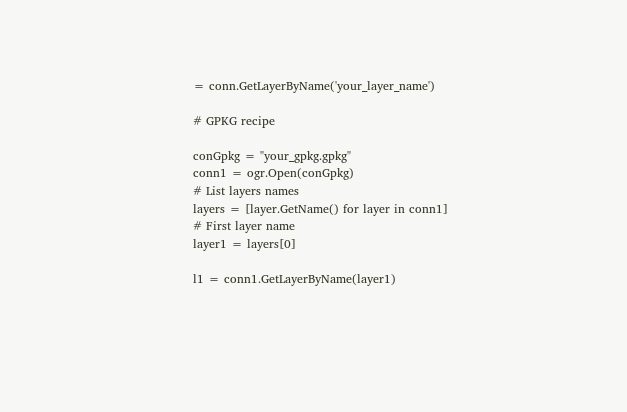= conn.GetLayerByName('your_layer_name')

# GPKG recipe

conGpkg = "your_gpkg.gpkg"
conn1 = ogr.Open(conGpkg)
# List layers names
layers = [layer.GetName() for layer in conn1]
# First layer name
layer1 = layers[0]

l1 = conn1.GetLayerByName(layer1)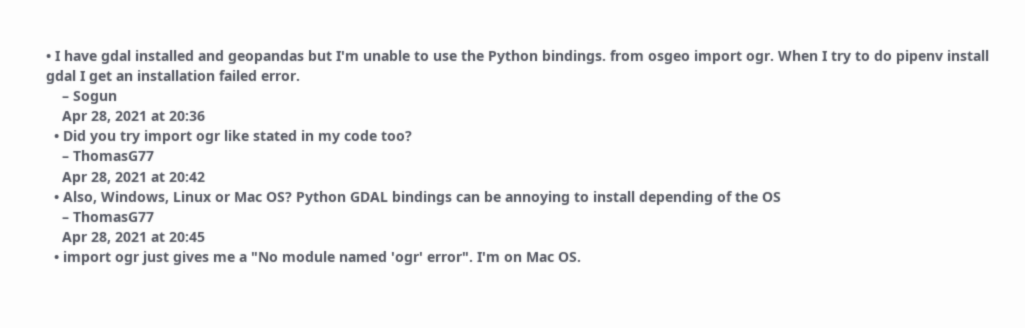• I have gdal installed and geopandas but I'm unable to use the Python bindings. from osgeo import ogr. When I try to do pipenv install gdal I get an installation failed error.
    – Sogun
    Apr 28, 2021 at 20:36
  • Did you try import ogr like stated in my code too?
    – ThomasG77
    Apr 28, 2021 at 20:42
  • Also, Windows, Linux or Mac OS? Python GDAL bindings can be annoying to install depending of the OS
    – ThomasG77
    Apr 28, 2021 at 20:45
  • import ogr just gives me a "No module named 'ogr' error". I'm on Mac OS.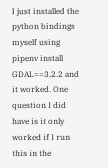I just installed the python bindings myself using pipenv install GDAL==3.2.2 and it worked. One question I did have is it only worked if I run this in the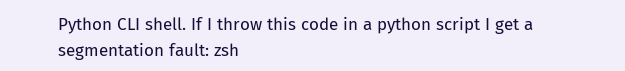Python CLI shell. If I throw this code in a python script I get a segmentation fault: zsh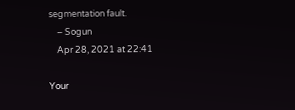segmentation fault.
    – Sogun
    Apr 28, 2021 at 22:41

Your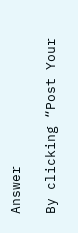Answer

By clicking “Post Your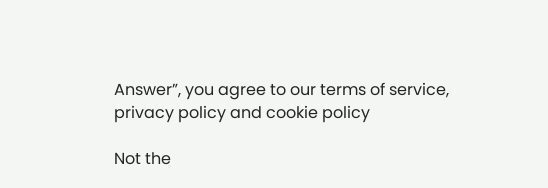Answer”, you agree to our terms of service, privacy policy and cookie policy

Not the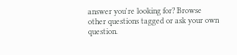answer you're looking for? Browse other questions tagged or ask your own question.